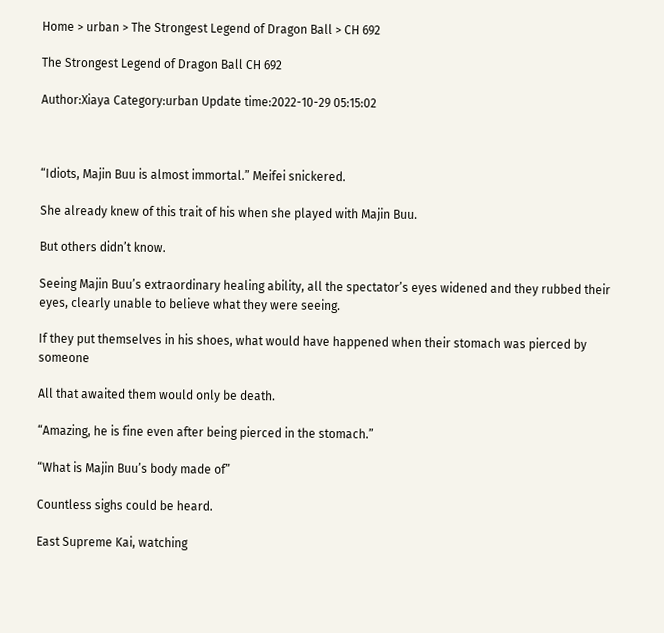Home > urban > The Strongest Legend of Dragon Ball > CH 692

The Strongest Legend of Dragon Ball CH 692

Author:Xiaya Category:urban Update time:2022-10-29 05:15:02



“Idiots, Majin Buu is almost immortal.” Meifei snickered.

She already knew of this trait of his when she played with Majin Buu.

But others didn’t know.

Seeing Majin Buu’s extraordinary healing ability, all the spectator’s eyes widened and they rubbed their eyes, clearly unable to believe what they were seeing.

If they put themselves in his shoes, what would have happened when their stomach was pierced by someone

All that awaited them would only be death.

“Amazing, he is fine even after being pierced in the stomach.”

“What is Majin Buu’s body made of”

Countless sighs could be heard.

East Supreme Kai, watching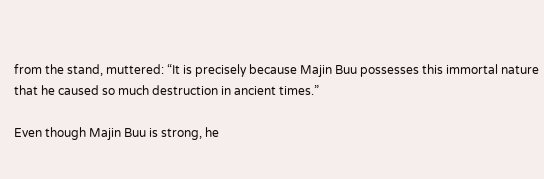from the stand, muttered: “It is precisely because Majin Buu possesses this immortal nature that he caused so much destruction in ancient times.”

Even though Majin Buu is strong, he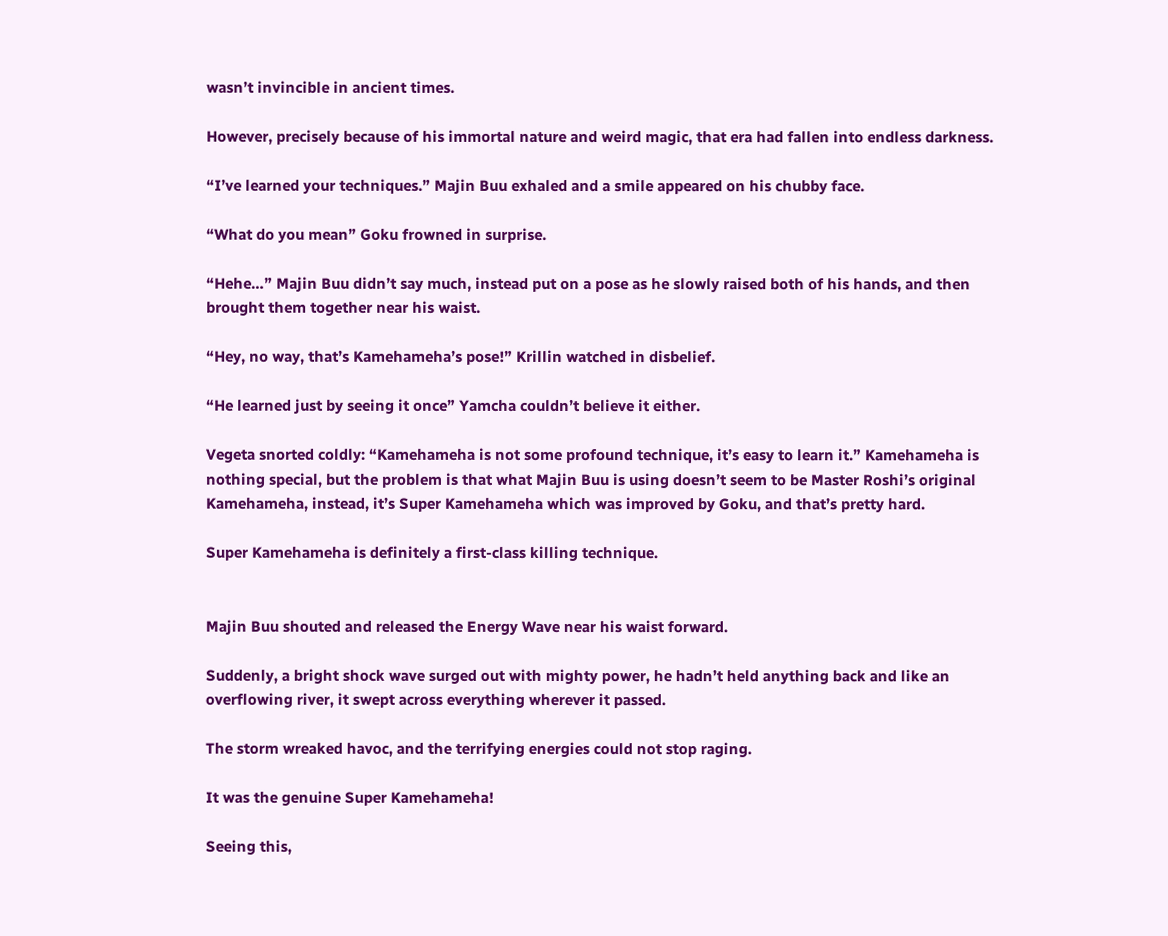wasn’t invincible in ancient times.

However, precisely because of his immortal nature and weird magic, that era had fallen into endless darkness.

“I’ve learned your techniques.” Majin Buu exhaled and a smile appeared on his chubby face.

“What do you mean” Goku frowned in surprise.

“Hehe…” Majin Buu didn’t say much, instead put on a pose as he slowly raised both of his hands, and then brought them together near his waist.

“Hey, no way, that’s Kamehameha’s pose!” Krillin watched in disbelief.

“He learned just by seeing it once” Yamcha couldn’t believe it either.

Vegeta snorted coldly: “Kamehameha is not some profound technique, it’s easy to learn it.” Kamehameha is nothing special, but the problem is that what Majin Buu is using doesn’t seem to be Master Roshi’s original Kamehameha, instead, it’s Super Kamehameha which was improved by Goku, and that’s pretty hard.

Super Kamehameha is definitely a first-class killing technique.


Majin Buu shouted and released the Energy Wave near his waist forward.

Suddenly, a bright shock wave surged out with mighty power, he hadn’t held anything back and like an overflowing river, it swept across everything wherever it passed.

The storm wreaked havoc, and the terrifying energies could not stop raging.

It was the genuine Super Kamehameha!

Seeing this,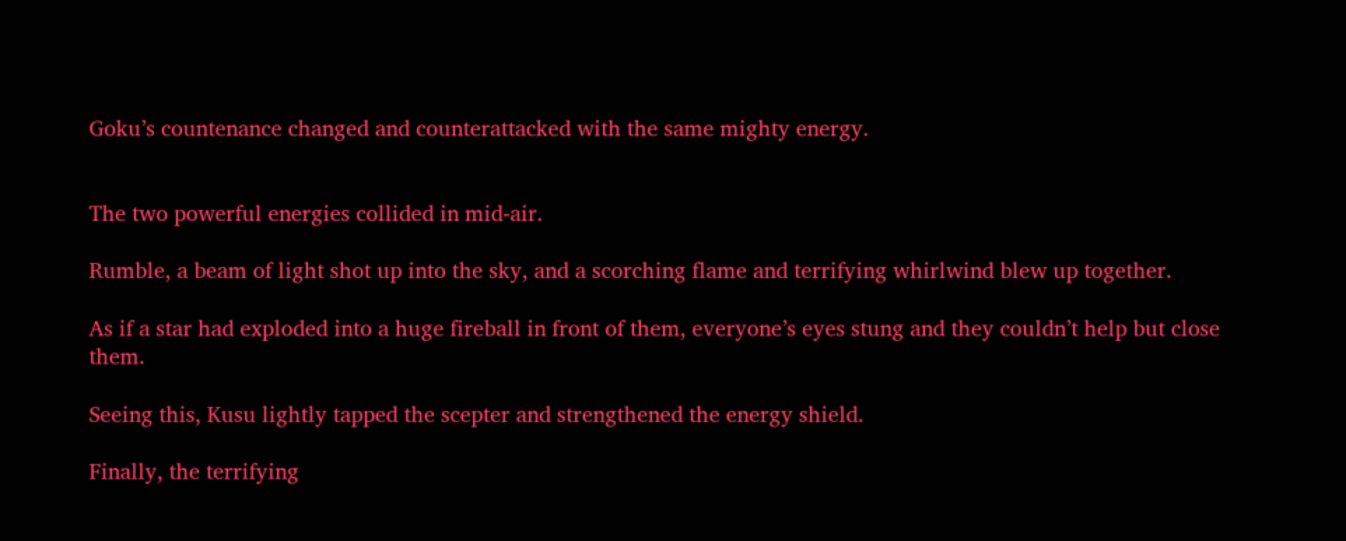Goku’s countenance changed and counterattacked with the same mighty energy.


The two powerful energies collided in mid-air.

Rumble, a beam of light shot up into the sky, and a scorching flame and terrifying whirlwind blew up together.

As if a star had exploded into a huge fireball in front of them, everyone’s eyes stung and they couldn’t help but close them.

Seeing this, Kusu lightly tapped the scepter and strengthened the energy shield.

Finally, the terrifying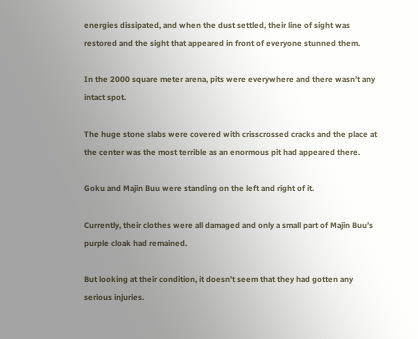energies dissipated, and when the dust settled, their line of sight was restored and the sight that appeared in front of everyone stunned them.

In the 2000 square meter arena, pits were everywhere and there wasn’t any intact spot.

The huge stone slabs were covered with crisscrossed cracks and the place at the center was the most terrible as an enormous pit had appeared there.

Goku and Majin Buu were standing on the left and right of it.

Currently, their clothes were all damaged and only a small part of Majin Buu’s purple cloak had remained.

But looking at their condition, it doesn’t seem that they had gotten any serious injuries.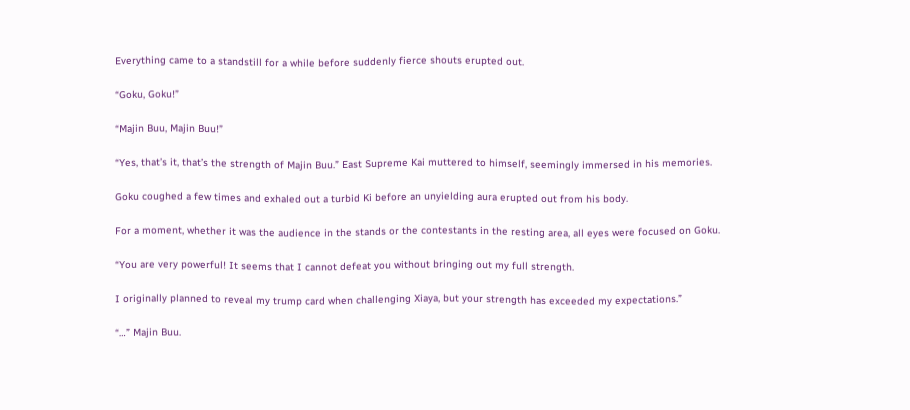Everything came to a standstill for a while before suddenly fierce shouts erupted out.

“Goku, Goku!”

“Majin Buu, Majin Buu!”

“Yes, that’s it, that’s the strength of Majin Buu.” East Supreme Kai muttered to himself, seemingly immersed in his memories.

Goku coughed a few times and exhaled out a turbid Ki before an unyielding aura erupted out from his body.

For a moment, whether it was the audience in the stands or the contestants in the resting area, all eyes were focused on Goku.

“You are very powerful! It seems that I cannot defeat you without bringing out my full strength.

I originally planned to reveal my trump card when challenging Xiaya, but your strength has exceeded my expectations.”

“…” Majin Buu.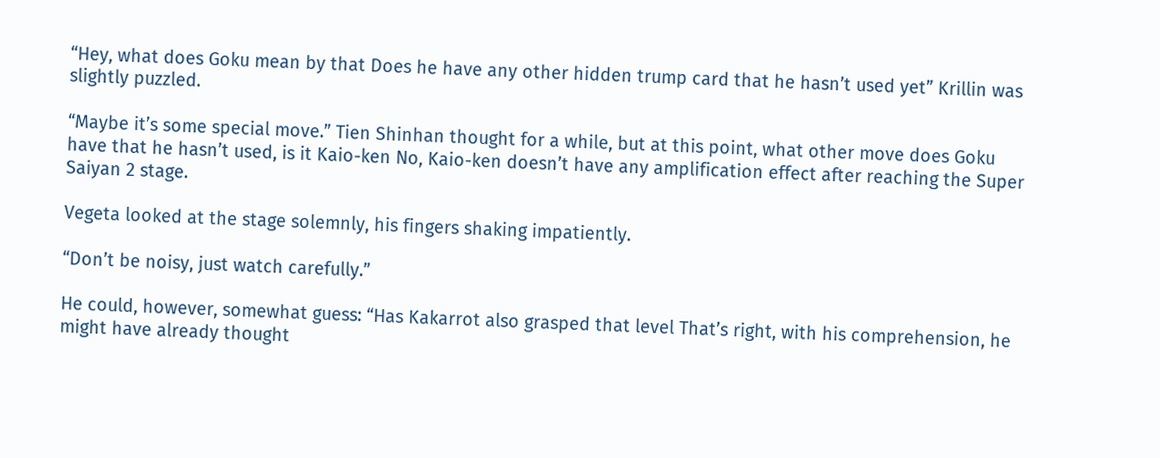“Hey, what does Goku mean by that Does he have any other hidden trump card that he hasn’t used yet” Krillin was slightly puzzled.

“Maybe it’s some special move.” Tien Shinhan thought for a while, but at this point, what other move does Goku have that he hasn’t used, is it Kaio-ken No, Kaio-ken doesn’t have any amplification effect after reaching the Super Saiyan 2 stage.

Vegeta looked at the stage solemnly, his fingers shaking impatiently.

“Don’t be noisy, just watch carefully.”

He could, however, somewhat guess: “Has Kakarrot also grasped that level That’s right, with his comprehension, he might have already thought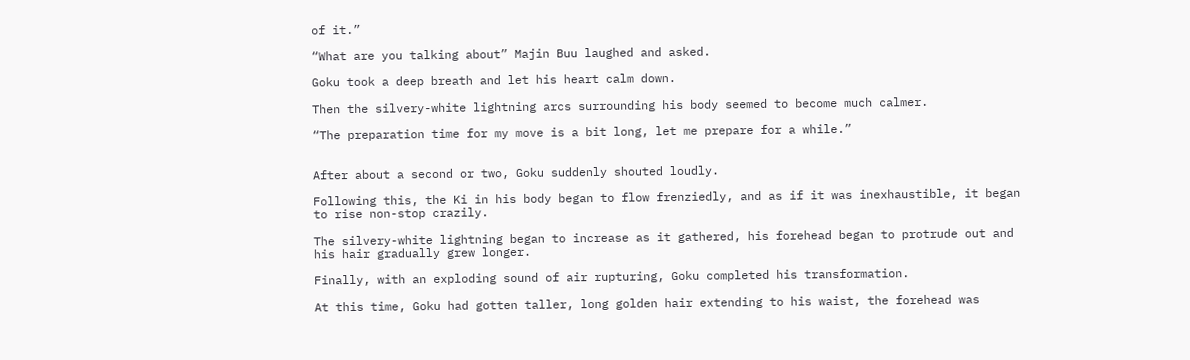of it.”

“What are you talking about” Majin Buu laughed and asked.

Goku took a deep breath and let his heart calm down.

Then the silvery-white lightning arcs surrounding his body seemed to become much calmer.

“The preparation time for my move is a bit long, let me prepare for a while.”


After about a second or two, Goku suddenly shouted loudly.

Following this, the Ki in his body began to flow frenziedly, and as if it was inexhaustible, it began to rise non-stop crazily.

The silvery-white lightning began to increase as it gathered, his forehead began to protrude out and his hair gradually grew longer.

Finally, with an exploding sound of air rupturing, Goku completed his transformation.

At this time, Goku had gotten taller, long golden hair extending to his waist, the forehead was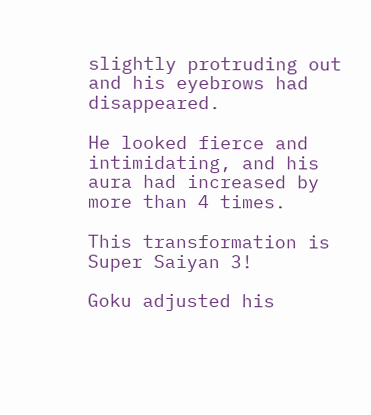slightly protruding out and his eyebrows had disappeared.

He looked fierce and intimidating, and his aura had increased by more than 4 times.

This transformation is Super Saiyan 3!

Goku adjusted his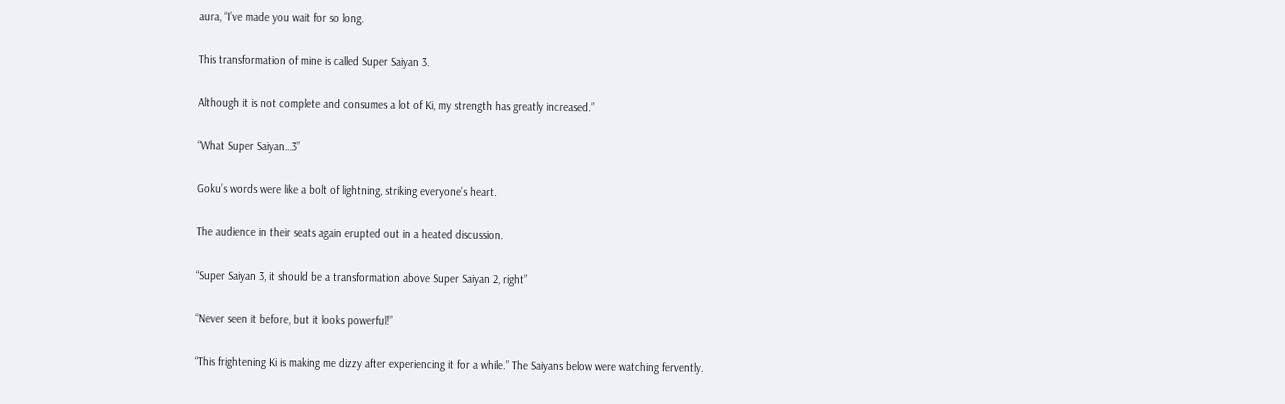aura, “I’ve made you wait for so long.

This transformation of mine is called Super Saiyan 3.

Although it is not complete and consumes a lot of Ki, my strength has greatly increased.”

“What Super Saiyan…3”

Goku’s words were like a bolt of lightning, striking everyone’s heart.

The audience in their seats again erupted out in a heated discussion.

“Super Saiyan 3, it should be a transformation above Super Saiyan 2, right”

“Never seen it before, but it looks powerful!”

“This frightening Ki is making me dizzy after experiencing it for a while.” The Saiyans below were watching fervently.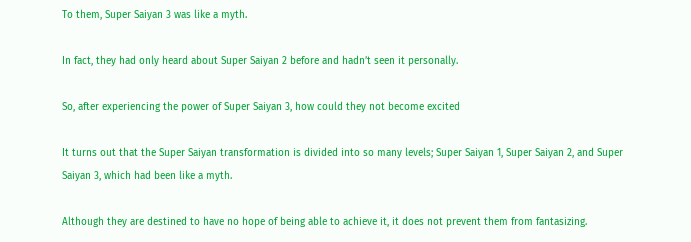To them, Super Saiyan 3 was like a myth.

In fact, they had only heard about Super Saiyan 2 before and hadn’t seen it personally.

So, after experiencing the power of Super Saiyan 3, how could they not become excited

It turns out that the Super Saiyan transformation is divided into so many levels; Super Saiyan 1, Super Saiyan 2, and Super Saiyan 3, which had been like a myth.

Although they are destined to have no hope of being able to achieve it, it does not prevent them from fantasizing.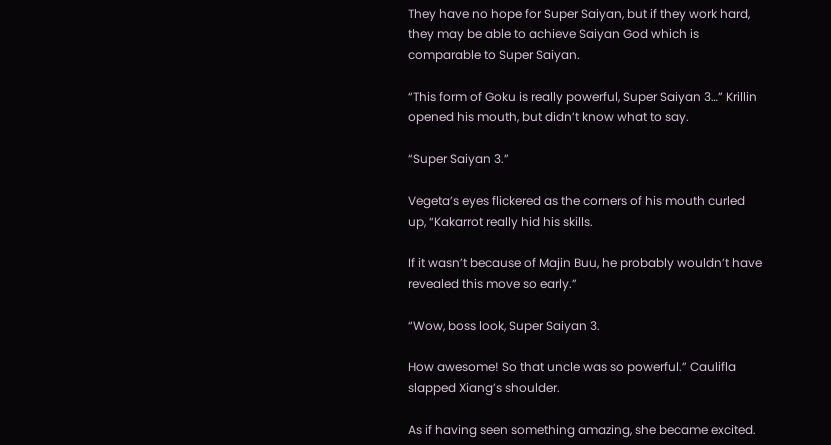They have no hope for Super Saiyan, but if they work hard, they may be able to achieve Saiyan God which is comparable to Super Saiyan.

“This form of Goku is really powerful, Super Saiyan 3…” Krillin opened his mouth, but didn’t know what to say.

“Super Saiyan 3.”

Vegeta’s eyes flickered as the corners of his mouth curled up, “Kakarrot really hid his skills.

If it wasn’t because of Majin Buu, he probably wouldn’t have revealed this move so early.”

“Wow, boss look, Super Saiyan 3.

How awesome! So that uncle was so powerful.” Caulifla slapped Xiang’s shoulder.

As if having seen something amazing, she became excited.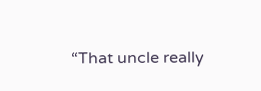“That uncle really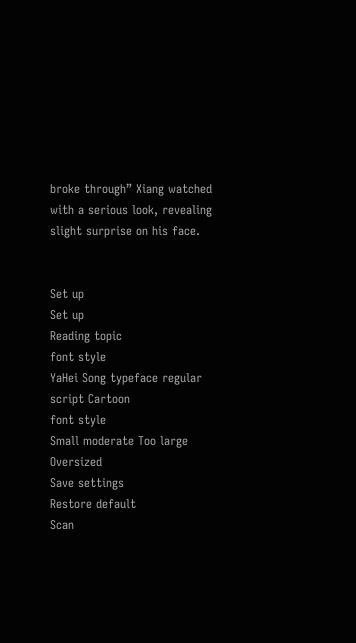broke through” Xiang watched with a serious look, revealing slight surprise on his face.


Set up
Set up
Reading topic
font style
YaHei Song typeface regular script Cartoon
font style
Small moderate Too large Oversized
Save settings
Restore default
Scan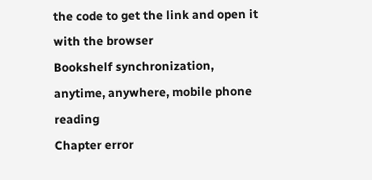the code to get the link and open it with the browser
Bookshelf synchronization, anytime, anywhere, mobile phone reading
Chapter error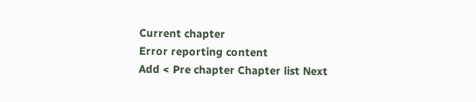Current chapter
Error reporting content
Add < Pre chapter Chapter list Next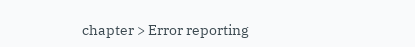chapter > Error reporting